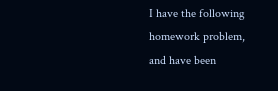I have the following homework problem, and have been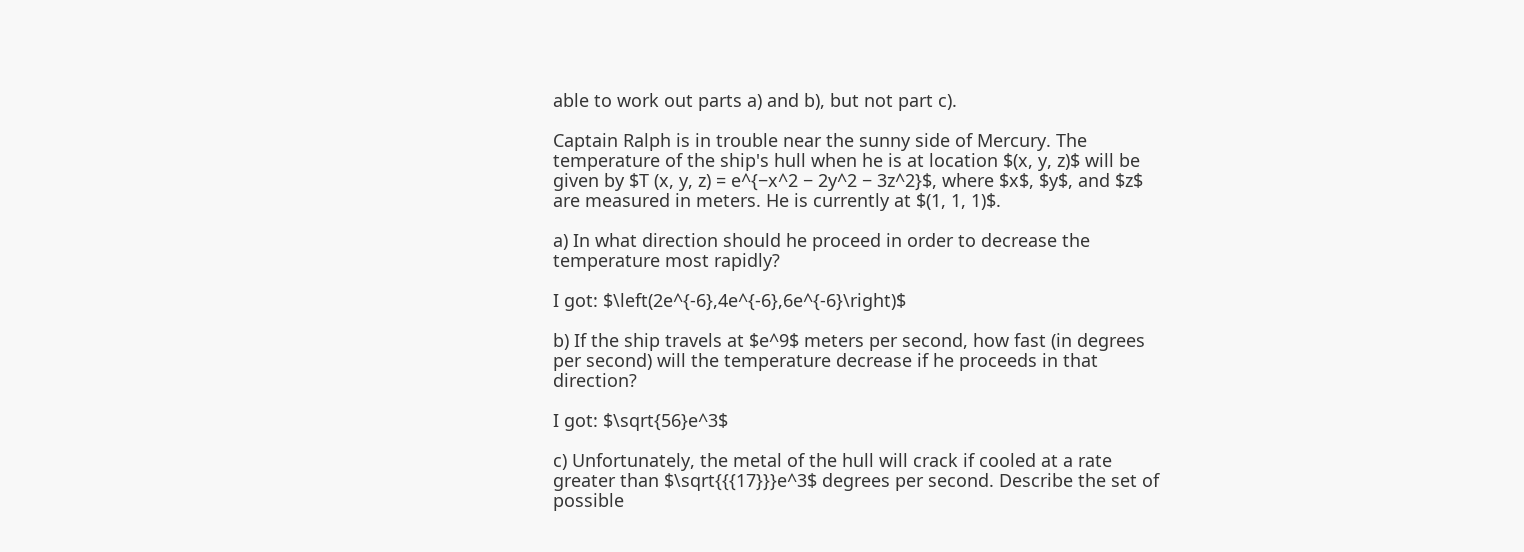able to work out parts a) and b), but not part c).

Captain Ralph is in trouble near the sunny side of Mercury. The temperature of the ship's hull when he is at location $(x, y, z)$ will be given by $T (x, y, z) = e^{−x^2 − 2y^2 − 3z^2}$, where $x$, $y$, and $z$ are measured in meters. He is currently at $(1, 1, 1)$.

a) In what direction should he proceed in order to decrease the temperature most rapidly?

I got: $\left(2e^{-6},4e^{-6},6e^{-6}\right)$

b) If the ship travels at $e^9$ meters per second, how fast (in degrees per second) will the temperature decrease if he proceeds in that direction?

I got: $\sqrt{56}e^3$

c) Unfortunately, the metal of the hull will crack if cooled at a rate greater than $\sqrt{{{17}}}e^3$ degrees per second. Describe the set of possible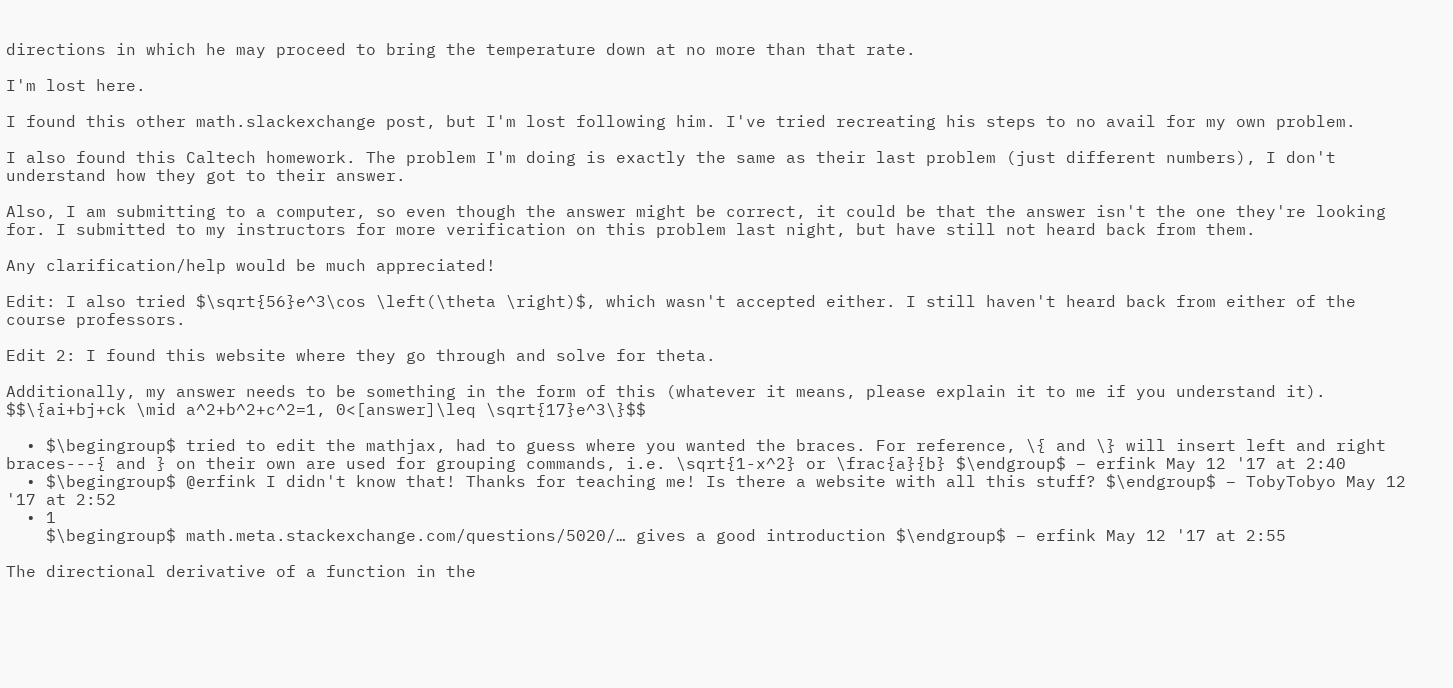directions in which he may proceed to bring the temperature down at no more than that rate.

I'm lost here.

I found this other math.slackexchange post, but I'm lost following him. I've tried recreating his steps to no avail for my own problem.

I also found this Caltech homework. The problem I'm doing is exactly the same as their last problem (just different numbers), I don't understand how they got to their answer.

Also, I am submitting to a computer, so even though the answer might be correct, it could be that the answer isn't the one they're looking for. I submitted to my instructors for more verification on this problem last night, but have still not heard back from them.

Any clarification/help would be much appreciated!

Edit: I also tried $\sqrt{56}e^3\cos \left(\theta \right)$, which wasn't accepted either. I still haven't heard back from either of the course professors.

Edit 2: I found this website where they go through and solve for theta.

Additionally, my answer needs to be something in the form of this (whatever it means, please explain it to me if you understand it). $$\{ai+bj+ck \mid a^2+b^2+c^2=1, 0<[answer]\leq \sqrt{17}e^3\}$$

  • $\begingroup$ tried to edit the mathjax, had to guess where you wanted the braces. For reference, \{ and \} will insert left and right braces---{ and } on their own are used for grouping commands, i.e. \sqrt{1-x^2} or \frac{a}{b} $\endgroup$ – erfink May 12 '17 at 2:40
  • $\begingroup$ @erfink I didn't know that! Thanks for teaching me! Is there a website with all this stuff? $\endgroup$ – TobyTobyo May 12 '17 at 2:52
  • 1
    $\begingroup$ math.meta.stackexchange.com/questions/5020/… gives a good introduction $\endgroup$ – erfink May 12 '17 at 2:55

The directional derivative of a function in the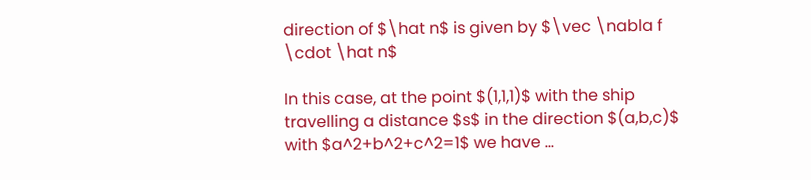direction of $\hat n$ is given by $\vec \nabla f \cdot \hat n$

In this case, at the point $(1,1,1)$ with the ship travelling a distance $s$ in the direction $(a,b,c)$ with $a^2+b^2+c^2=1$ we have ...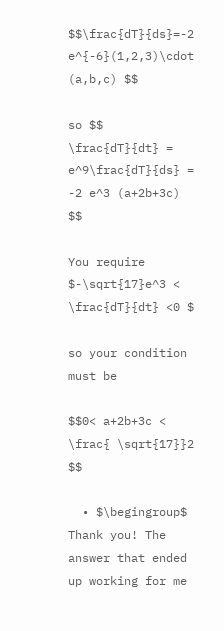$$\frac{dT}{ds}=-2 e^{-6}(1,2,3)\cdot (a,b,c) $$

so $$ \frac{dT}{dt} = e^9\frac{dT}{ds} = -2 e^3 (a+2b+3c) $$

You require $-\sqrt{17}e^3 < \frac{dT}{dt} <0 $

so your condition must be

$$0< a+2b+3c < \frac{ \sqrt{17}}2 $$

  • $\begingroup$ Thank you! The answer that ended up working for me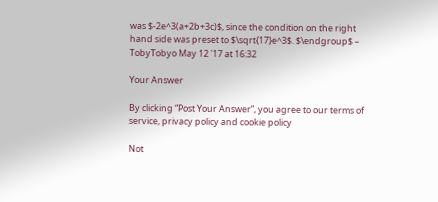was $-2e^3(a+2b+3c)$, since the condition on the right hand side was preset to $\sqrt{17}e^3$. $\endgroup$ – TobyTobyo May 12 '17 at 16:32

Your Answer

By clicking “Post Your Answer”, you agree to our terms of service, privacy policy and cookie policy

Not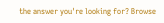the answer you're looking for? Browse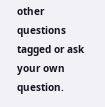other questions tagged or ask your own question.